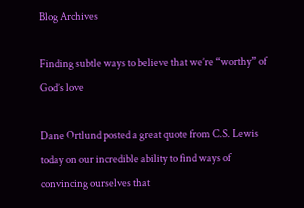Blog Archives

Finding subtle ways to believe that we’re “worthy” of God’s love

Dane Ortlund posted a great quote from C.S. Lewis today on our incredible ability to find ways of convincing ourselves that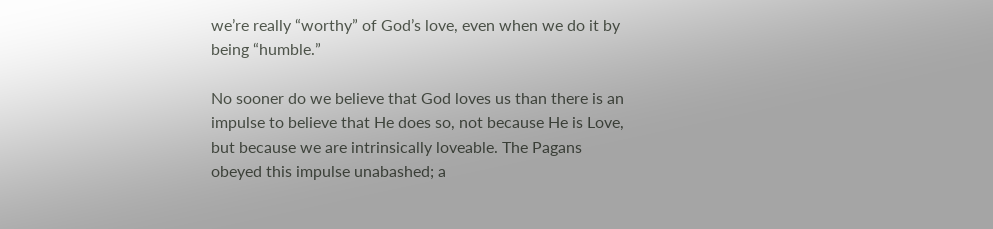we’re really “worthy” of God’s love, even when we do it by being “humble.”

No sooner do we believe that God loves us than there is an impulse to believe that He does so, not because He is Love, but because we are intrinsically loveable. The Pagans obeyed this impulse unabashed; a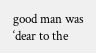good man was ‘dear to the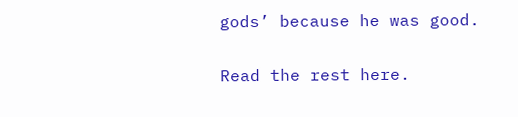gods’ because he was good.

Read the rest here.